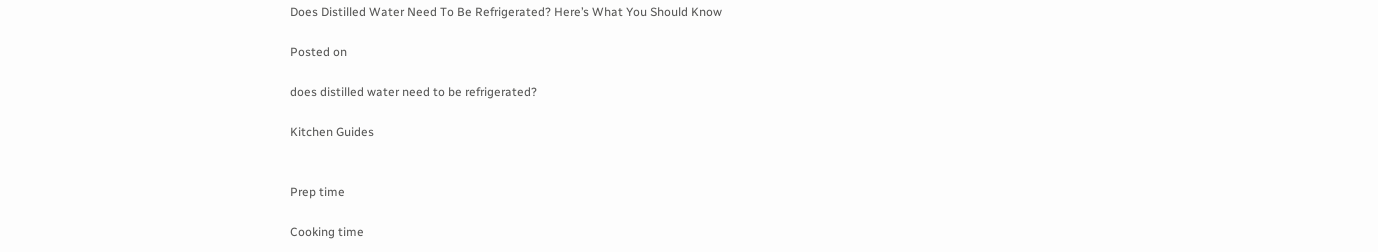Does Distilled Water Need To Be Refrigerated? Here’s What You Should Know

Posted on

does distilled water need to be refrigerated?

Kitchen Guides


Prep time

Cooking time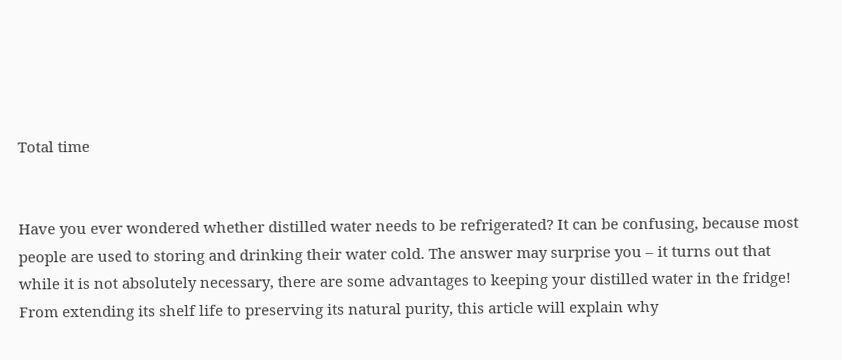Total time


Have you ever wondered whether distilled water needs to be refrigerated? It can be confusing, because most people are used to storing and drinking their water cold. The answer may surprise you – it turns out that while it is not absolutely necessary, there are some advantages to keeping your distilled water in the fridge! From extending its shelf life to preserving its natural purity, this article will explain why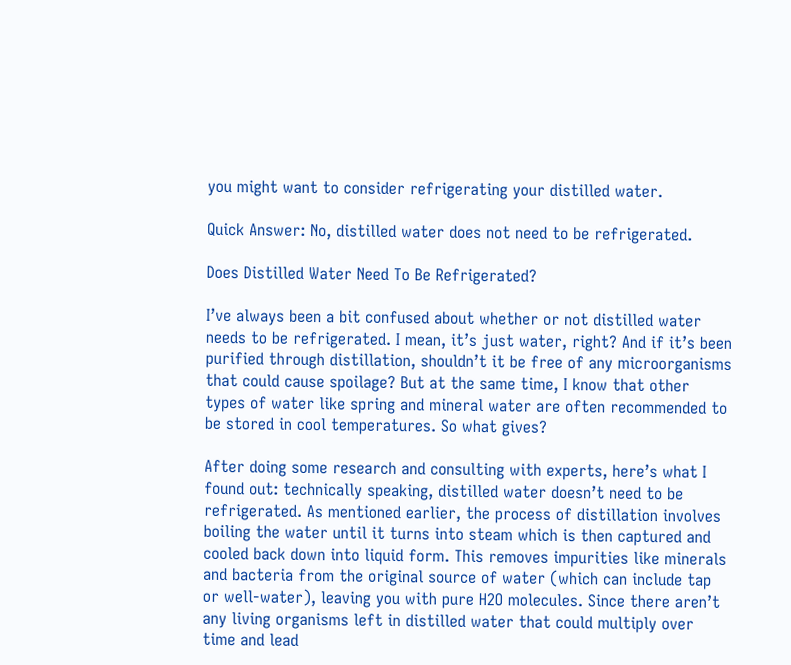you might want to consider refrigerating your distilled water.

Quick Answer: No, distilled water does not need to be refrigerated.

Does Distilled Water Need To Be Refrigerated?

I’ve always been a bit confused about whether or not distilled water needs to be refrigerated. I mean, it’s just water, right? And if it’s been purified through distillation, shouldn’t it be free of any microorganisms that could cause spoilage? But at the same time, I know that other types of water like spring and mineral water are often recommended to be stored in cool temperatures. So what gives?

After doing some research and consulting with experts, here’s what I found out: technically speaking, distilled water doesn’t need to be refrigerated. As mentioned earlier, the process of distillation involves boiling the water until it turns into steam which is then captured and cooled back down into liquid form. This removes impurities like minerals and bacteria from the original source of water (which can include tap or well-water), leaving you with pure H2O molecules. Since there aren’t any living organisms left in distilled water that could multiply over time and lead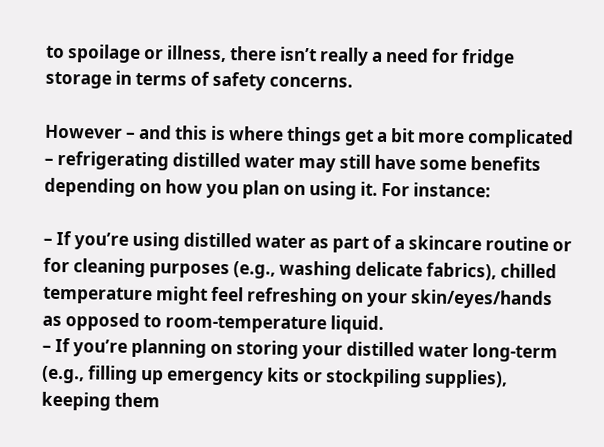to spoilage or illness, there isn’t really a need for fridge storage in terms of safety concerns.

However – and this is where things get a bit more complicated – refrigerating distilled water may still have some benefits depending on how you plan on using it. For instance:

– If you’re using distilled water as part of a skincare routine or for cleaning purposes (e.g., washing delicate fabrics), chilled temperature might feel refreshing on your skin/eyes/hands as opposed to room-temperature liquid.
– If you’re planning on storing your distilled water long-term (e.g., filling up emergency kits or stockpiling supplies), keeping them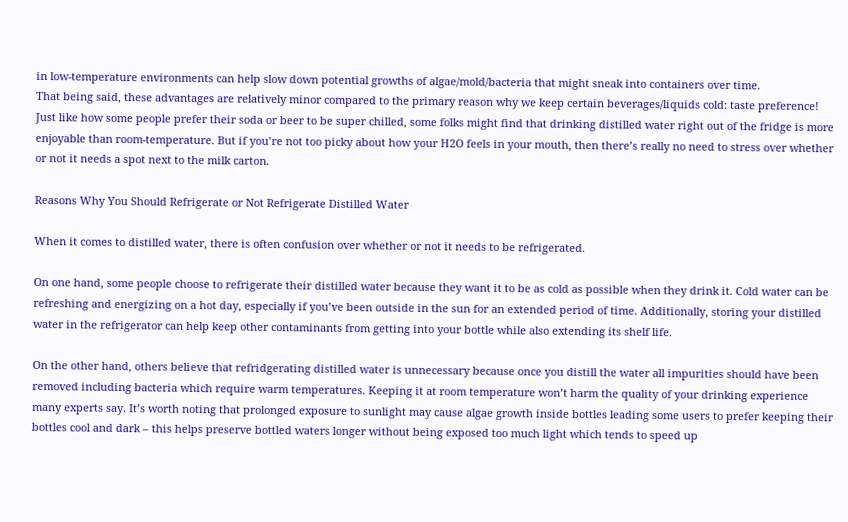in low-temperature environments can help slow down potential growths of algae/mold/bacteria that might sneak into containers over time.
That being said, these advantages are relatively minor compared to the primary reason why we keep certain beverages/liquids cold: taste preference! Just like how some people prefer their soda or beer to be super chilled, some folks might find that drinking distilled water right out of the fridge is more enjoyable than room-temperature. But if you’re not too picky about how your H2O feels in your mouth, then there’s really no need to stress over whether or not it needs a spot next to the milk carton.

Reasons Why You Should Refrigerate or Not Refrigerate Distilled Water

When it comes to distilled water, there is often confusion over whether or not it needs to be refrigerated.

On one hand, some people choose to refrigerate their distilled water because they want it to be as cold as possible when they drink it. Cold water can be refreshing and energizing on a hot day, especially if you’ve been outside in the sun for an extended period of time. Additionally, storing your distilled water in the refrigerator can help keep other contaminants from getting into your bottle while also extending its shelf life.

On the other hand, others believe that refridgerating distilled water is unnecessary because once you distill the water all impurities should have been removed including bacteria which require warm temperatures. Keeping it at room temperature won’t harm the quality of your drinking experience many experts say. It’s worth noting that prolonged exposure to sunlight may cause algae growth inside bottles leading some users to prefer keeping their bottles cool and dark – this helps preserve bottled waters longer without being exposed too much light which tends to speed up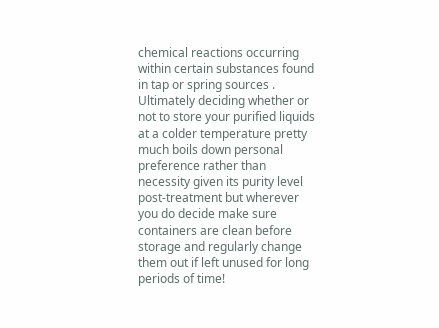chemical reactions occurring within certain substances found in tap or spring sources . Ultimately deciding whether or not to store your purified liquids at a colder temperature pretty much boils down personal preference rather than necessity given its purity level post-treatment but wherever you do decide make sure containers are clean before storage and regularly change them out if left unused for long periods of time!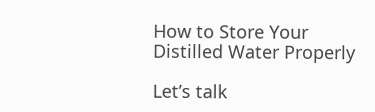How to Store Your Distilled Water Properly

Let’s talk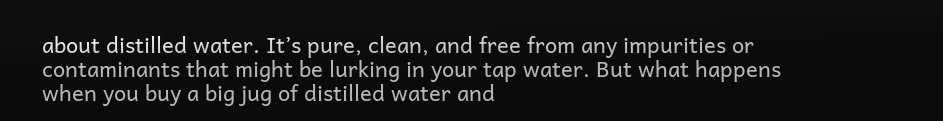about distilled water. It’s pure, clean, and free from any impurities or contaminants that might be lurking in your tap water. But what happens when you buy a big jug of distilled water and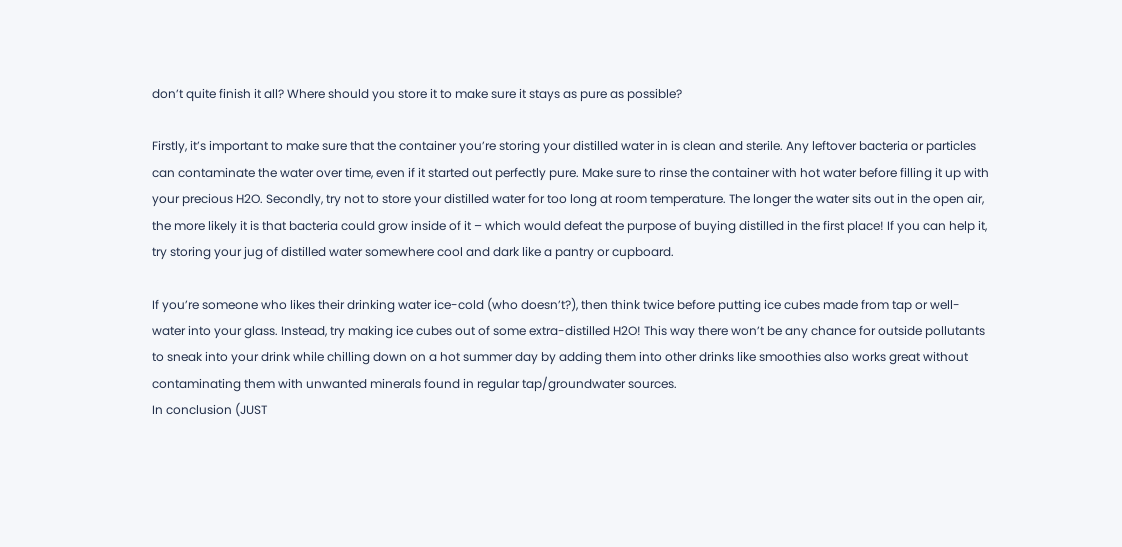don’t quite finish it all? Where should you store it to make sure it stays as pure as possible?

Firstly, it’s important to make sure that the container you’re storing your distilled water in is clean and sterile. Any leftover bacteria or particles can contaminate the water over time, even if it started out perfectly pure. Make sure to rinse the container with hot water before filling it up with your precious H2O. Secondly, try not to store your distilled water for too long at room temperature. The longer the water sits out in the open air, the more likely it is that bacteria could grow inside of it – which would defeat the purpose of buying distilled in the first place! If you can help it, try storing your jug of distilled water somewhere cool and dark like a pantry or cupboard.

If you’re someone who likes their drinking water ice-cold (who doesn’t?), then think twice before putting ice cubes made from tap or well-water into your glass. Instead, try making ice cubes out of some extra-distilled H2O! This way there won’t be any chance for outside pollutants to sneak into your drink while chilling down on a hot summer day by adding them into other drinks like smoothies also works great without contaminating them with unwanted minerals found in regular tap/groundwater sources.
In conclusion (JUST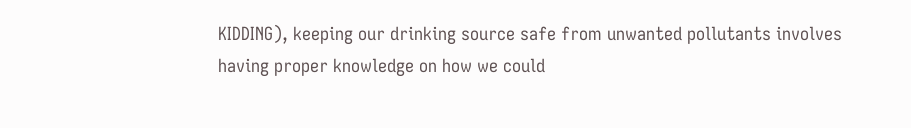KIDDING), keeping our drinking source safe from unwanted pollutants involves having proper knowledge on how we could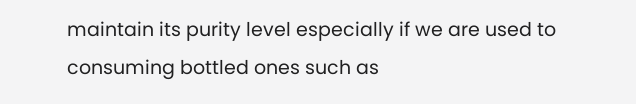maintain its purity level especially if we are used to consuming bottled ones such as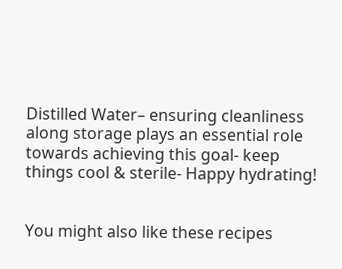Distilled Water– ensuring cleanliness along storage plays an essential role towards achieving this goal- keep things cool & sterile- Happy hydrating!


You might also like these recipes